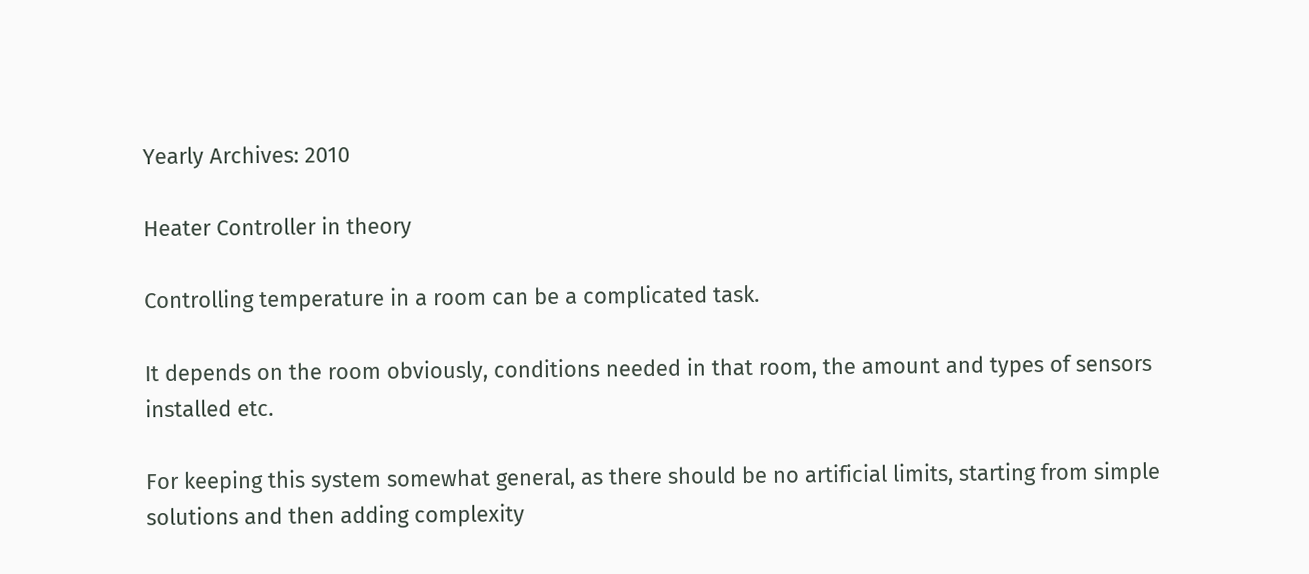Yearly Archives: 2010

Heater Controller in theory

Controlling temperature in a room can be a complicated task.

It depends on the room obviously, conditions needed in that room, the amount and types of sensors installed etc.

For keeping this system somewhat general, as there should be no artificial limits, starting from simple solutions and then adding complexity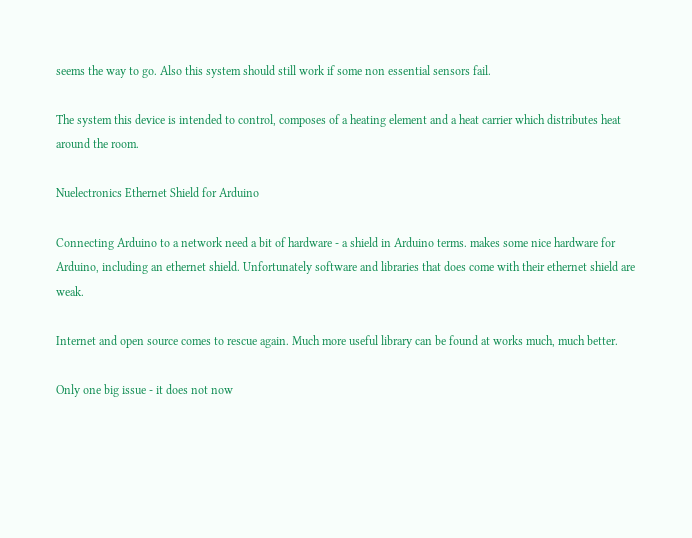seems the way to go. Also this system should still work if some non essential sensors fail.

The system this device is intended to control, composes of a heating element and a heat carrier which distributes heat around the room.

Nuelectronics Ethernet Shield for Arduino

Connecting Arduino to a network need a bit of hardware - a shield in Arduino terms. makes some nice hardware for Arduino, including an ethernet shield. Unfortunately software and libraries that does come with their ethernet shield are weak.

Internet and open source comes to rescue again. Much more useful library can be found at works much, much better.

Only one big issue - it does not now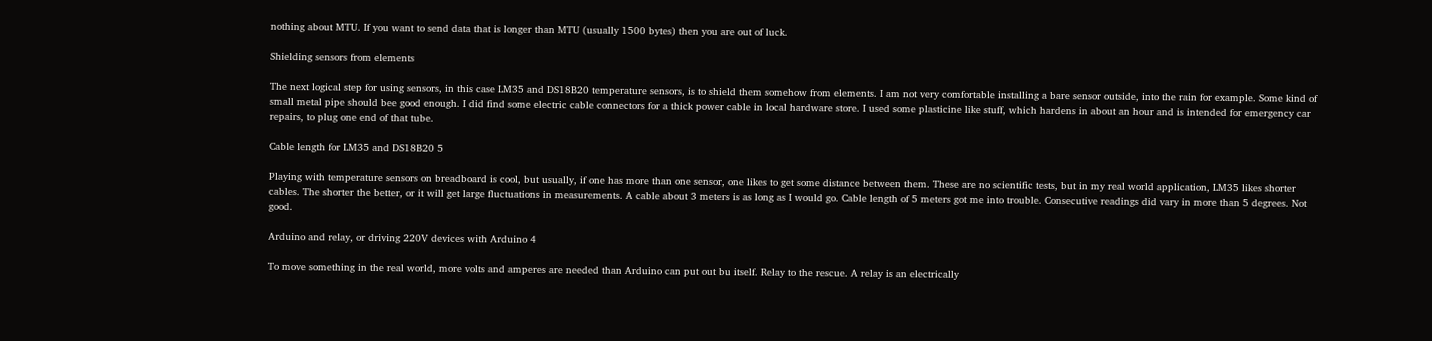nothing about MTU. If you want to send data that is longer than MTU (usually 1500 bytes) then you are out of luck.

Shielding sensors from elements

The next logical step for using sensors, in this case LM35 and DS18B20 temperature sensors, is to shield them somehow from elements. I am not very comfortable installing a bare sensor outside, into the rain for example. Some kind of small metal pipe should bee good enough. I did find some electric cable connectors for a thick power cable in local hardware store. I used some plasticine like stuff, which hardens in about an hour and is intended for emergency car repairs, to plug one end of that tube.

Cable length for LM35 and DS18B20 5

Playing with temperature sensors on breadboard is cool, but usually, if one has more than one sensor, one likes to get some distance between them. These are no scientific tests, but in my real world application, LM35 likes shorter cables. The shorter the better, or it will get large fluctuations in measurements. A cable about 3 meters is as long as I would go. Cable length of 5 meters got me into trouble. Consecutive readings did vary in more than 5 degrees. Not good.

Arduino and relay, or driving 220V devices with Arduino 4

To move something in the real world, more volts and amperes are needed than Arduino can put out bu itself. Relay to the rescue. A relay is an electrically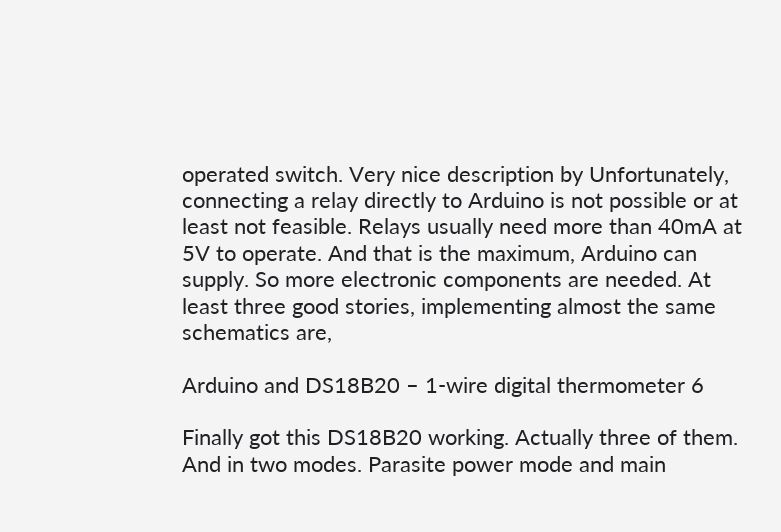operated switch. Very nice description by Unfortunately, connecting a relay directly to Arduino is not possible or at least not feasible. Relays usually need more than 40mA at 5V to operate. And that is the maximum, Arduino can supply. So more electronic components are needed. At least three good stories, implementing almost the same schematics are,

Arduino and DS18B20 – 1-wire digital thermometer 6

Finally got this DS18B20 working. Actually three of them. And in two modes. Parasite power mode and main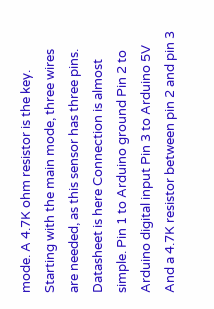mode. A 4.7K ohm resistor is the key. Starting with the main mode, three wires are needed, as this sensor has three pins. Datasheet is here Connection is almost simple. Pin 1 to Arduino ground Pin 2 to Arduino digital input Pin 3 to Arduino 5V And a 4.7K resistor between pin 2 and pin 3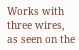Works with three wires, as seen on the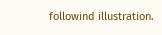followind illustration.